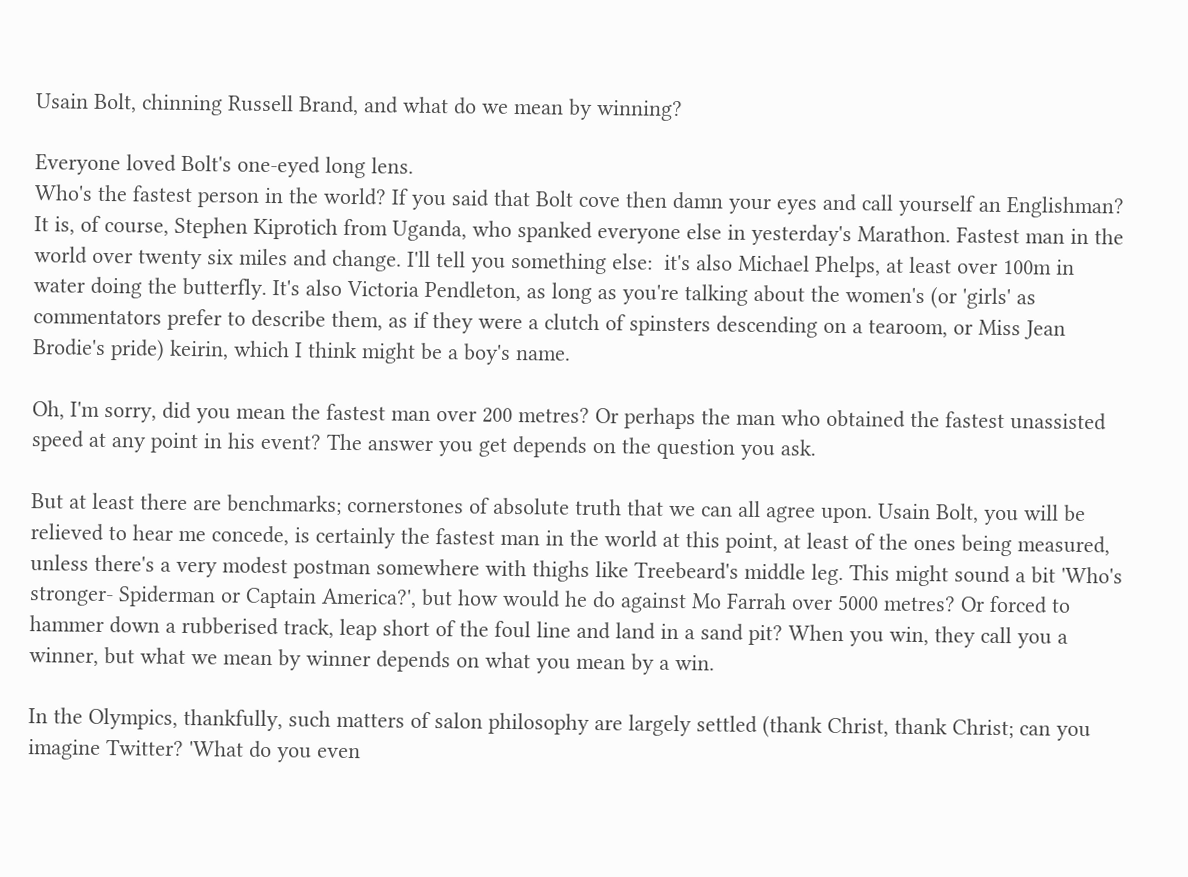Usain Bolt, chinning Russell Brand, and what do we mean by winning?

Everyone loved Bolt's one-eyed long lens.
Who's the fastest person in the world? If you said that Bolt cove then damn your eyes and call yourself an Englishman? It is, of course, Stephen Kiprotich from Uganda, who spanked everyone else in yesterday's Marathon. Fastest man in the world over twenty six miles and change. I'll tell you something else:  it's also Michael Phelps, at least over 100m in water doing the butterfly. It's also Victoria Pendleton, as long as you're talking about the women's (or 'girls' as commentators prefer to describe them, as if they were a clutch of spinsters descending on a tearoom, or Miss Jean Brodie's pride) keirin, which I think might be a boy's name.

Oh, I'm sorry, did you mean the fastest man over 200 metres? Or perhaps the man who obtained the fastest unassisted speed at any point in his event? The answer you get depends on the question you ask.

But at least there are benchmarks; cornerstones of absolute truth that we can all agree upon. Usain Bolt, you will be relieved to hear me concede, is certainly the fastest man in the world at this point, at least of the ones being measured, unless there's a very modest postman somewhere with thighs like Treebeard's middle leg. This might sound a bit 'Who's stronger- Spiderman or Captain America?', but how would he do against Mo Farrah over 5000 metres? Or forced to hammer down a rubberised track, leap short of the foul line and land in a sand pit? When you win, they call you a winner, but what we mean by winner depends on what you mean by a win.

In the Olympics, thankfully, such matters of salon philosophy are largely settled (thank Christ, thank Christ; can you imagine Twitter? 'What do you even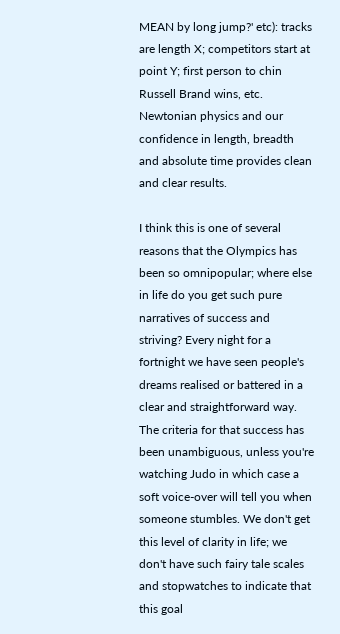MEAN by long jump?' etc): tracks are length X; competitors start at point Y; first person to chin Russell Brand wins, etc. Newtonian physics and our confidence in length, breadth and absolute time provides clean and clear results.

I think this is one of several reasons that the Olympics has been so omnipopular; where else in life do you get such pure narratives of success and striving? Every night for a fortnight we have seen people's dreams realised or battered in a clear and straightforward way. The criteria for that success has been unambiguous, unless you're watching Judo in which case a soft voice-over will tell you when someone stumbles. We don't get this level of clarity in life; we don't have such fairy tale scales and stopwatches to indicate that this goal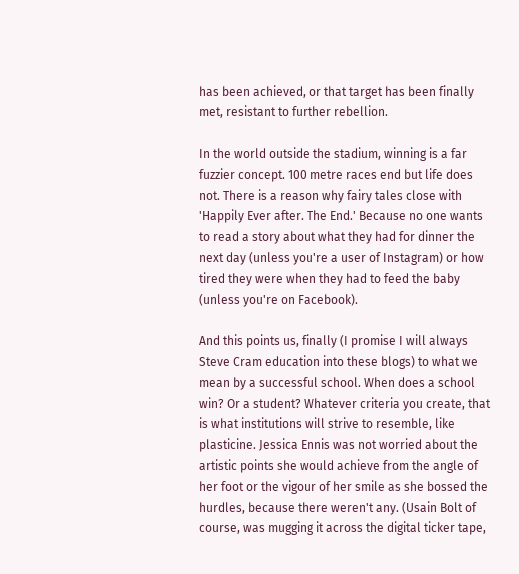has been achieved, or that target has been finally met, resistant to further rebellion.

In the world outside the stadium, winning is a far fuzzier concept. 100 metre races end but life does not. There is a reason why fairy tales close with 'Happily Ever after. The End.' Because no one wants to read a story about what they had for dinner the next day (unless you're a user of Instagram) or how tired they were when they had to feed the baby (unless you're on Facebook).

And this points us, finally (I promise I will always Steve Cram education into these blogs) to what we mean by a successful school. When does a school win? Or a student? Whatever criteria you create, that is what institutions will strive to resemble, like plasticine. Jessica Ennis was not worried about the artistic points she would achieve from the angle of her foot or the vigour of her smile as she bossed the hurdles, because there weren't any. (Usain Bolt of course, was mugging it across the digital ticker tape,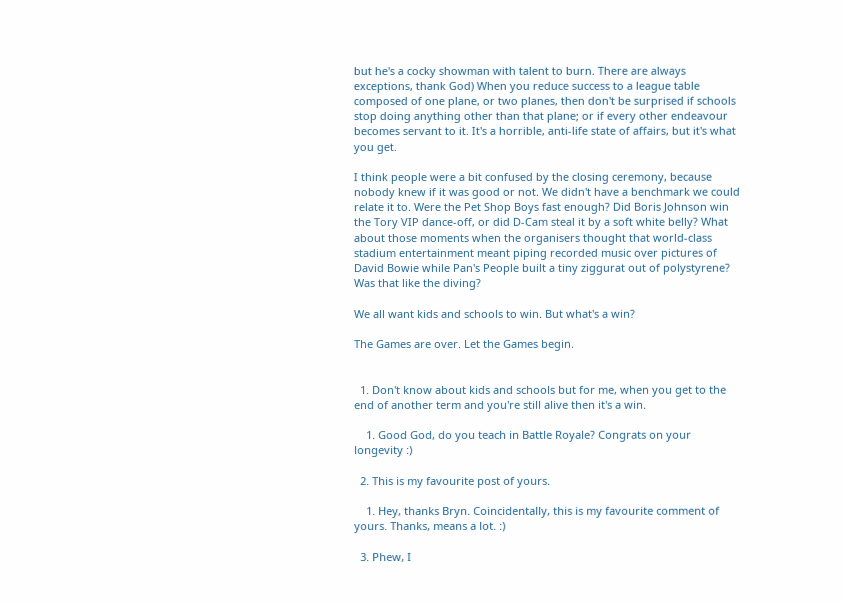but he's a cocky showman with talent to burn. There are always exceptions, thank God) When you reduce success to a league table composed of one plane, or two planes, then don't be surprised if schools stop doing anything other than that plane; or if every other endeavour becomes servant to it. It's a horrible, anti-life state of affairs, but it's what you get.

I think people were a bit confused by the closing ceremony, because nobody knew if it was good or not. We didn't have a benchmark we could relate it to. Were the Pet Shop Boys fast enough? Did Boris Johnson win the Tory VIP dance-off, or did D-Cam steal it by a soft white belly? What about those moments when the organisers thought that world-class stadium entertainment meant piping recorded music over pictures of David Bowie while Pan's People built a tiny ziggurat out of polystyrene? Was that like the diving?

We all want kids and schools to win. But what's a win?

The Games are over. Let the Games begin.


  1. Don't know about kids and schools but for me, when you get to the end of another term and you're still alive then it's a win.

    1. Good God, do you teach in Battle Royale? Congrats on your longevity :)

  2. This is my favourite post of yours.

    1. Hey, thanks Bryn. Coincidentally, this is my favourite comment of yours. Thanks, means a lot. :)

  3. Phew, I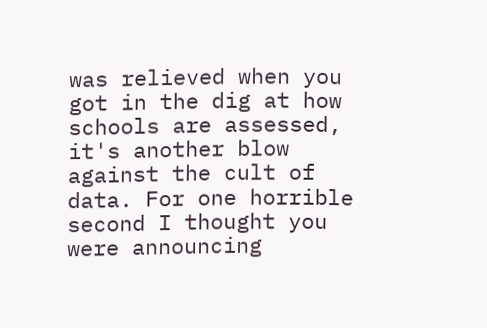was relieved when you got in the dig at how schools are assessed, it's another blow against the cult of data. For one horrible second I thought you were announcing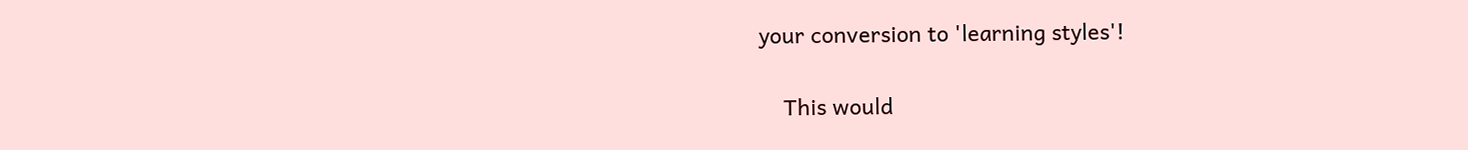your conversion to 'learning styles'!


    This would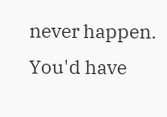never happen. You'd have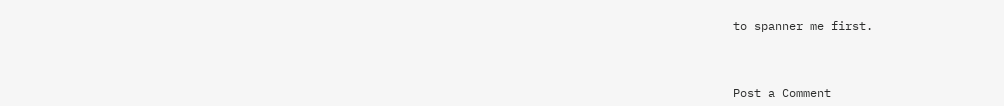to spanner me first.



Post a Comment